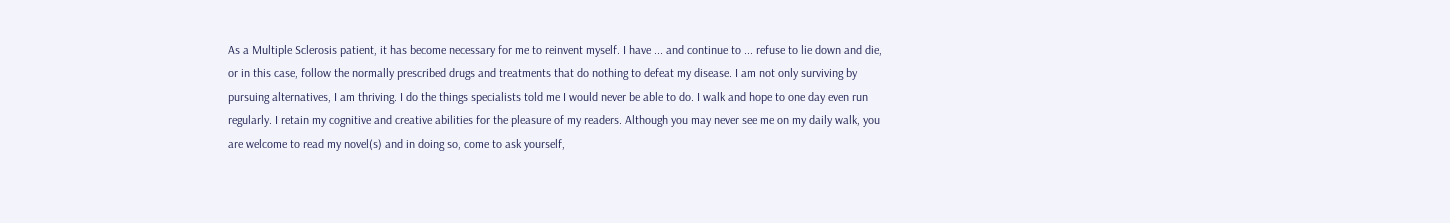As a Multiple Sclerosis patient, it has become necessary for me to reinvent myself. I have ... and continue to ... refuse to lie down and die, or in this case, follow the normally prescribed drugs and treatments that do nothing to defeat my disease. I am not only surviving by pursuing alternatives, I am thriving. I do the things specialists told me I would never be able to do. I walk and hope to one day even run regularly. I retain my cognitive and creative abilities for the pleasure of my readers. Although you may never see me on my daily walk, you are welcome to read my novel(s) and in doing so, come to ask yourself,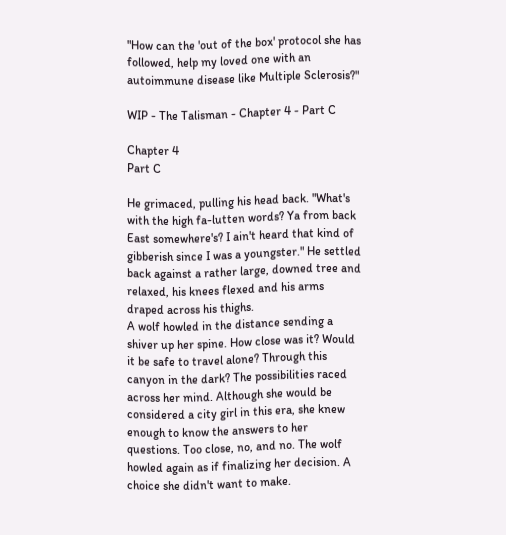"How can the 'out of the box' protocol she has followed, help my loved one with an autoimmune disease like Multiple Sclerosis?"

WIP - The Talisman - Chapter 4 - Part C

Chapter 4
Part C

He grimaced, pulling his head back. "What's with the high fa-lutten words? Ya from back East somewhere's? I ain't heard that kind of gibberish since I was a youngster." He settled back against a rather large, downed tree and relaxed, his knees flexed and his arms draped across his thighs.
A wolf howled in the distance sending a shiver up her spine. How close was it? Would it be safe to travel alone? Through this canyon in the dark? The possibilities raced across her mind. Although she would be considered a city girl in this era, she knew enough to know the answers to her questions. Too close, no, and no. The wolf howled again as if finalizing her decision. A choice she didn't want to make.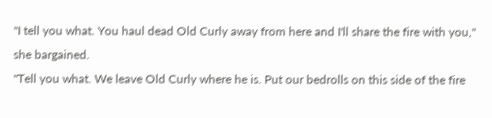"I tell you what. You haul dead Old Curly away from here and I'll share the fire with you," she bargained.
"Tell you what. We leave Old Curly where he is. Put our bedrolls on this side of the fire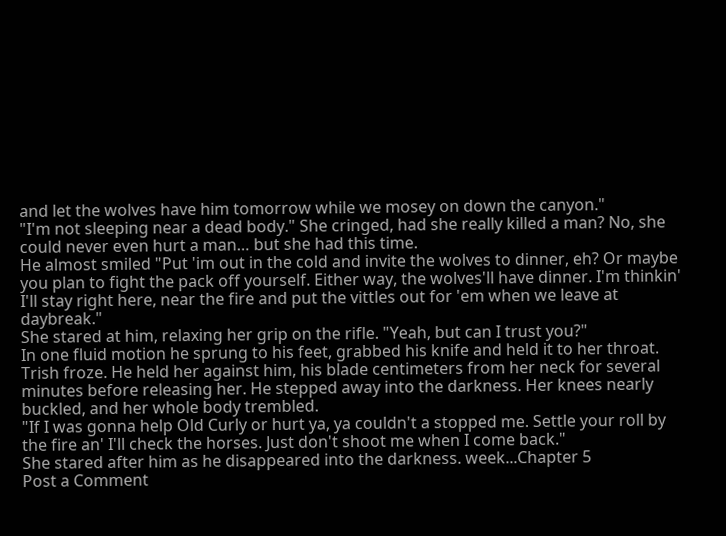and let the wolves have him tomorrow while we mosey on down the canyon."
"I'm not sleeping near a dead body." She cringed, had she really killed a man? No, she could never even hurt a man… but she had this time.
He almost smiled "Put 'im out in the cold and invite the wolves to dinner, eh? Or maybe you plan to fight the pack off yourself. Either way, the wolves'll have dinner. I'm thinkin' I'll stay right here, near the fire and put the vittles out for 'em when we leave at daybreak."
She stared at him, relaxing her grip on the rifle. "Yeah, but can I trust you?"
In one fluid motion he sprung to his feet, grabbed his knife and held it to her throat. Trish froze. He held her against him, his blade centimeters from her neck for several minutes before releasing her. He stepped away into the darkness. Her knees nearly buckled, and her whole body trembled.
"If I was gonna help Old Curly or hurt ya, ya couldn't a stopped me. Settle your roll by the fire an' I'll check the horses. Just don't shoot me when I come back."
She stared after him as he disappeared into the darkness. week...Chapter 5
Post a Comment